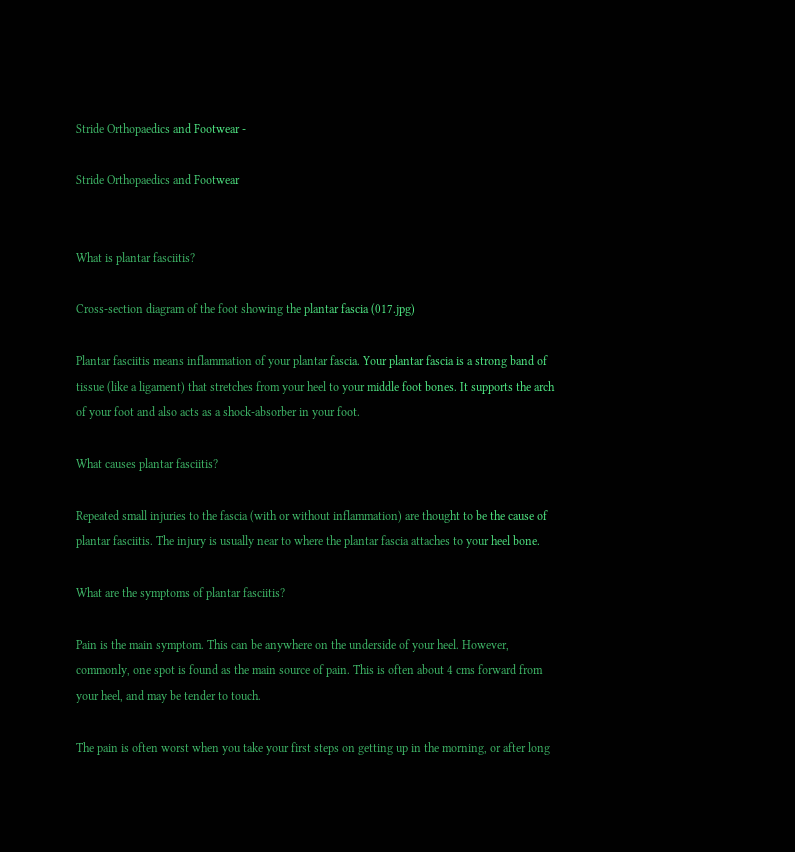Stride Orthopaedics and Footwear -

Stride Orthopaedics and Footwear


What is plantar fasciitis?

Cross-section diagram of the foot showing the plantar fascia (017.jpg)

Plantar fasciitis means inflammation of your plantar fascia. Your plantar fascia is a strong band of tissue (like a ligament) that stretches from your heel to your middle foot bones. It supports the arch of your foot and also acts as a shock-absorber in your foot.

What causes plantar fasciitis?

Repeated small injuries to the fascia (with or without inflammation) are thought to be the cause of plantar fasciitis. The injury is usually near to where the plantar fascia attaches to your heel bone.

What are the symptoms of plantar fasciitis?

Pain is the main symptom. This can be anywhere on the underside of your heel. However, commonly, one spot is found as the main source of pain. This is often about 4 cms forward from your heel, and may be tender to touch.

The pain is often worst when you take your first steps on getting up in the morning, or after long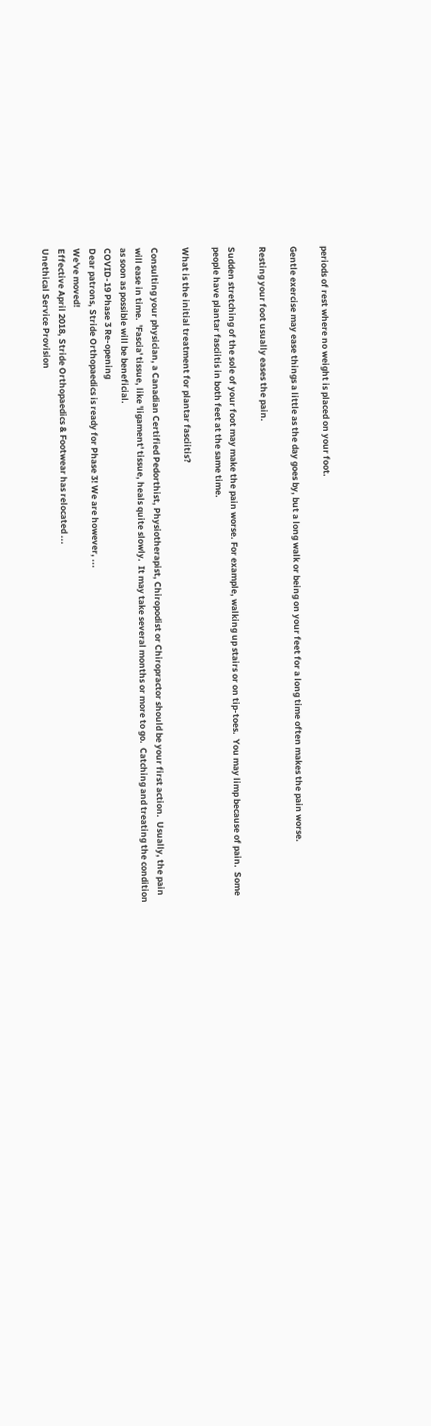periods of rest where no weight is placed on your foot.

Gentle exercise may ease things a little as the day goes by, but a long walk or being on your feet for a long time often makes the pain worse.

Resting your foot usually eases the pain.

Sudden stretching of the sole of your foot may make the pain worse. For example, walking up stairs or on tip-toes.  You may limp because of pain.  Some people have plantar fasciitis in both feet at the same time.

What is the initial treatment for plantar fasciitis?

Consulting your physician, a Canadian Certified Pedorthist, Physiotherapist, Chiropodist or Chiropractor should be your first action.  Usually, the pain will ease in time.  'Fascia' tissue, like 'ligament' tissue, heals quite slowly.  It may take several months or more to go.  Catching and treating the condition as soon as possible will be beneficial.
COVID-19 Phase 3 Re-opening
Dear patrons, Stride Orthopaedics is ready for Phase 3! We are however, ...
We've moved!
Effective April 2018, Stride Orthopaedics & Footwear has relocated ...
Unethical Service Provision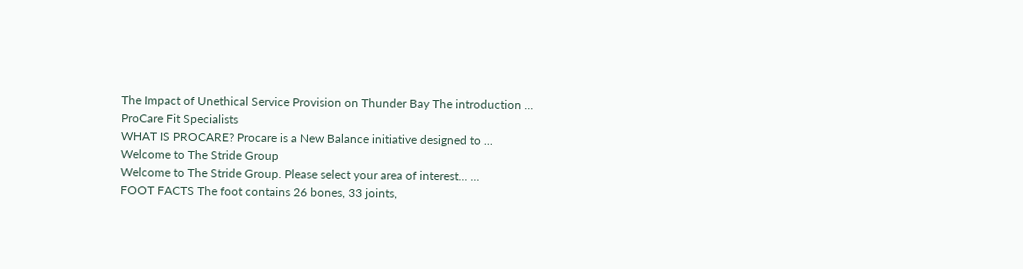The Impact of Unethical Service Provision on Thunder Bay The introduction ...
ProCare Fit Specialists
WHAT IS PROCARE? Procare is a New Balance initiative designed to ...
Welcome to The Stride Group
Welcome to The Stride Group. Please select your area of interest... ...
FOOT FACTS The foot contains 26 bones, 33 joints,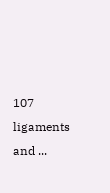107 ligaments and ...